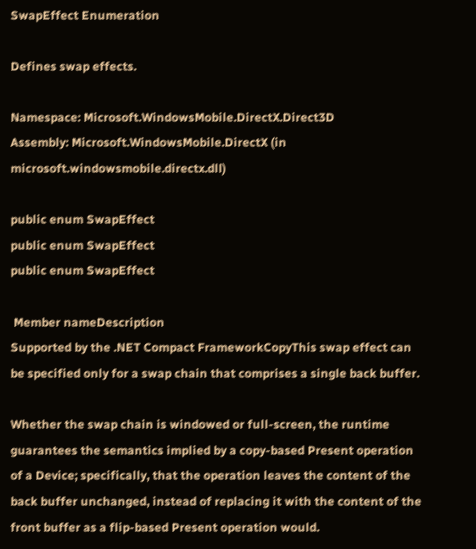SwapEffect Enumeration

Defines swap effects.

Namespace: Microsoft.WindowsMobile.DirectX.Direct3D
Assembly: Microsoft.WindowsMobile.DirectX (in microsoft.windowsmobile.directx.dll)

public enum SwapEffect
public enum SwapEffect
public enum SwapEffect

 Member nameDescription
Supported by the .NET Compact FrameworkCopyThis swap effect can be specified only for a swap chain that comprises a single back buffer.

Whether the swap chain is windowed or full-screen, the runtime guarantees the semantics implied by a copy-based Present operation of a Device; specifically, that the operation leaves the content of the back buffer unchanged, instead of replacing it with the content of the front buffer as a flip-based Present operation would.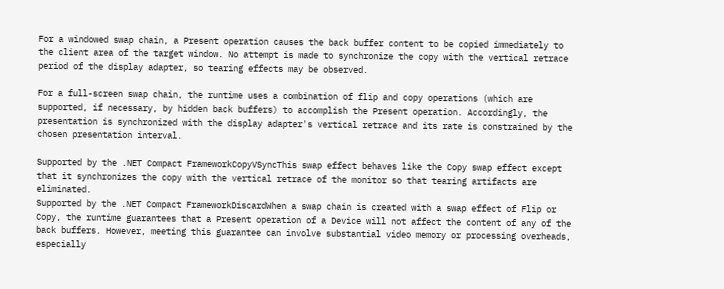For a windowed swap chain, a Present operation causes the back buffer content to be copied immediately to the client area of the target window. No attempt is made to synchronize the copy with the vertical retrace period of the display adapter, so tearing effects may be observed.

For a full-screen swap chain, the runtime uses a combination of flip and copy operations (which are supported, if necessary, by hidden back buffers) to accomplish the Present operation. Accordingly, the presentation is synchronized with the display adapter's vertical retrace and its rate is constrained by the chosen presentation interval.

Supported by the .NET Compact FrameworkCopyVSyncThis swap effect behaves like the Copy swap effect except that it synchronizes the copy with the vertical retrace of the monitor so that tearing artifacts are eliminated.
Supported by the .NET Compact FrameworkDiscardWhen a swap chain is created with a swap effect of Flip or Copy, the runtime guarantees that a Present operation of a Device will not affect the content of any of the back buffers. However, meeting this guarantee can involve substantial video memory or processing overheads, especially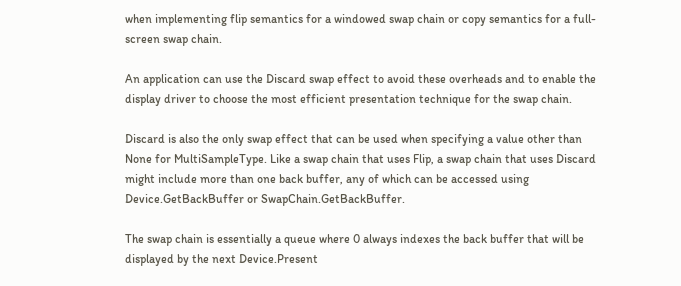when implementing flip semantics for a windowed swap chain or copy semantics for a full-screen swap chain.

An application can use the Discard swap effect to avoid these overheads and to enable the display driver to choose the most efficient presentation technique for the swap chain.

Discard is also the only swap effect that can be used when specifying a value other than None for MultiSampleType. Like a swap chain that uses Flip, a swap chain that uses Discard might include more than one back buffer, any of which can be accessed using Device.GetBackBuffer or SwapChain.GetBackBuffer.

The swap chain is essentially a queue where 0 always indexes the back buffer that will be displayed by the next Device.Present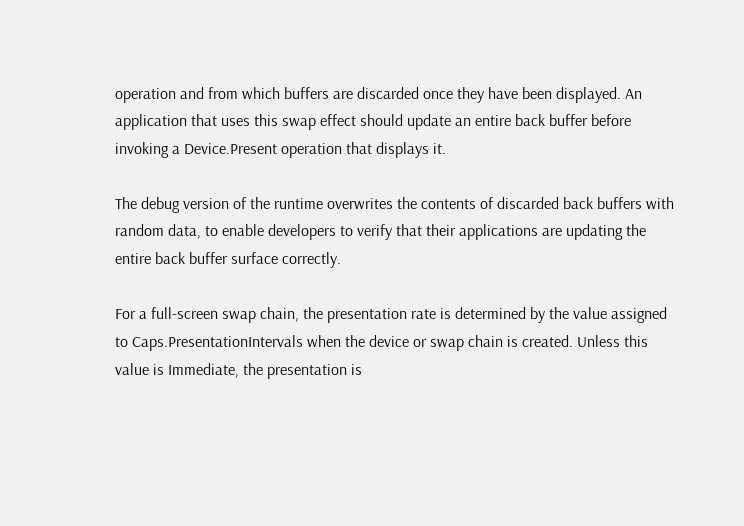operation and from which buffers are discarded once they have been displayed. An application that uses this swap effect should update an entire back buffer before invoking a Device.Present operation that displays it.

The debug version of the runtime overwrites the contents of discarded back buffers with random data, to enable developers to verify that their applications are updating the entire back buffer surface correctly.

For a full-screen swap chain, the presentation rate is determined by the value assigned to Caps.PresentationIntervals when the device or swap chain is created. Unless this value is Immediate, the presentation is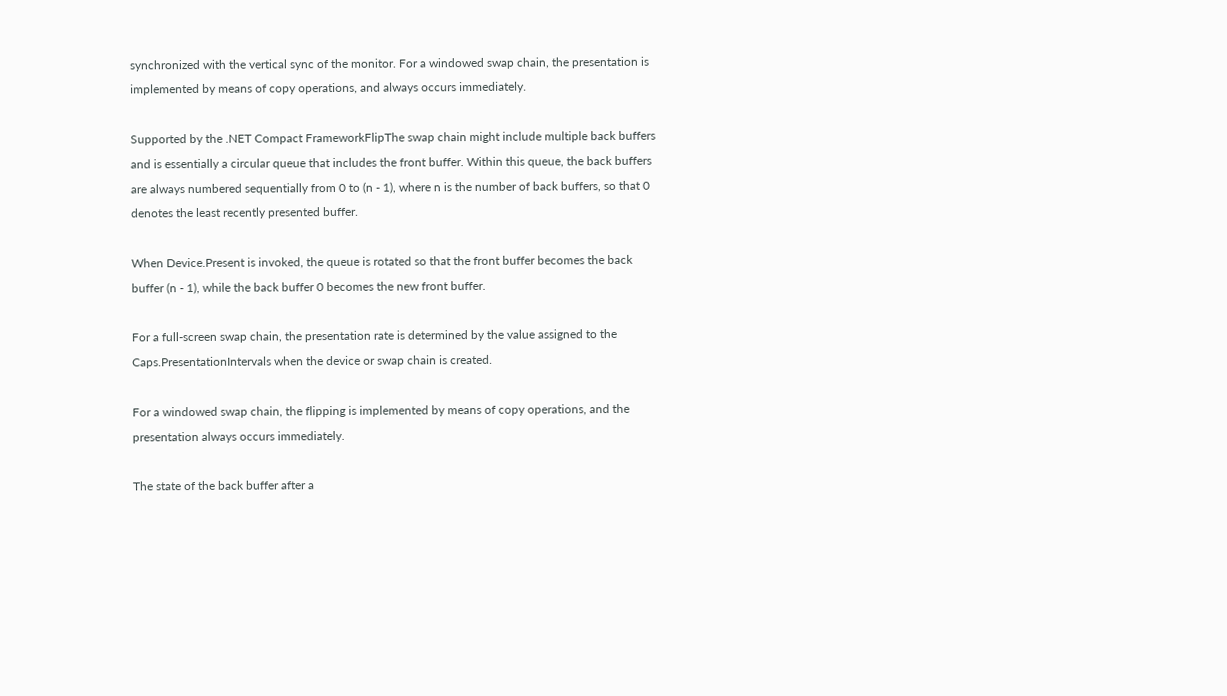synchronized with the vertical sync of the monitor. For a windowed swap chain, the presentation is implemented by means of copy operations, and always occurs immediately.

Supported by the .NET Compact FrameworkFlipThe swap chain might include multiple back buffers and is essentially a circular queue that includes the front buffer. Within this queue, the back buffers are always numbered sequentially from 0 to (n - 1), where n is the number of back buffers, so that 0 denotes the least recently presented buffer.

When Device.Present is invoked, the queue is rotated so that the front buffer becomes the back buffer (n - 1), while the back buffer 0 becomes the new front buffer.

For a full-screen swap chain, the presentation rate is determined by the value assigned to the Caps.PresentationIntervals when the device or swap chain is created.

For a windowed swap chain, the flipping is implemented by means of copy operations, and the presentation always occurs immediately.

The state of the back buffer after a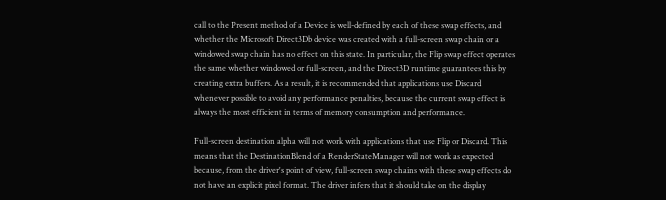call to the Present method of a Device is well-defined by each of these swap effects, and whether the Microsoft Direct3Db device was created with a full-screen swap chain or a windowed swap chain has no effect on this state. In particular, the Flip swap effect operates the same whether windowed or full-screen, and the Direct3D runtime guarantees this by creating extra buffers. As a result, it is recommended that applications use Discard whenever possible to avoid any performance penalties, because the current swap effect is always the most efficient in terms of memory consumption and performance.

Full-screen destination alpha will not work with applications that use Flip or Discard. This means that the DestinationBlend of a RenderStateManager will not work as expected because, from the driver's point of view, full-screen swap chains with these swap effects do not have an explicit pixel format. The driver infers that it should take on the display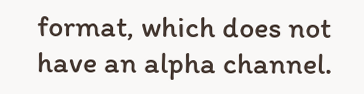format, which does not have an alpha channel.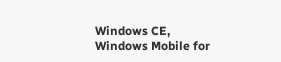Windows CE, Windows Mobile for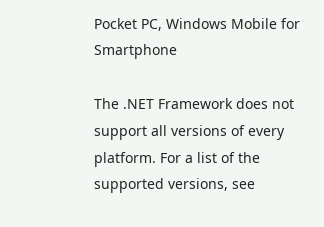Pocket PC, Windows Mobile for Smartphone

The .NET Framework does not support all versions of every platform. For a list of the supported versions, see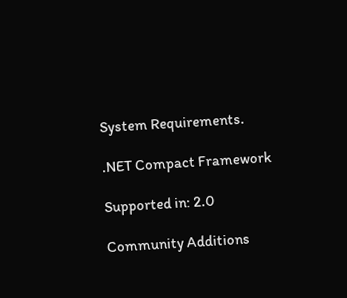System Requirements.

.NET Compact Framework

Supported in: 2.0

Community Additions